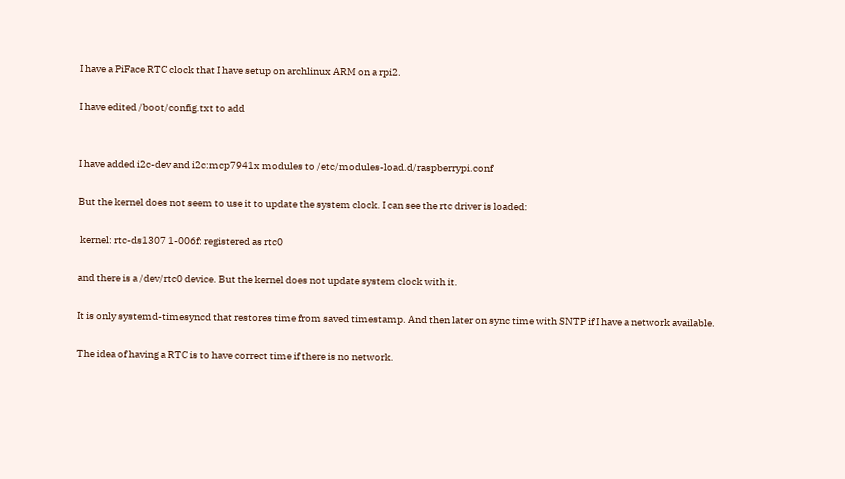I have a PiFace RTC clock that I have setup on archlinux ARM on a rpi2.

I have edited /boot/config.txt to add


I have added i2c-dev and i2c:mcp7941x modules to /etc/modules-load.d/raspberrypi.conf

But the kernel does not seem to use it to update the system clock. I can see the rtc driver is loaded:

 kernel: rtc-ds1307 1-006f: registered as rtc0

and there is a /dev/rtc0 device. But the kernel does not update system clock with it.

It is only systemd-timesyncd that restores time from saved timestamp. And then later on sync time with SNTP if I have a network available.

The idea of having a RTC is to have correct time if there is no network.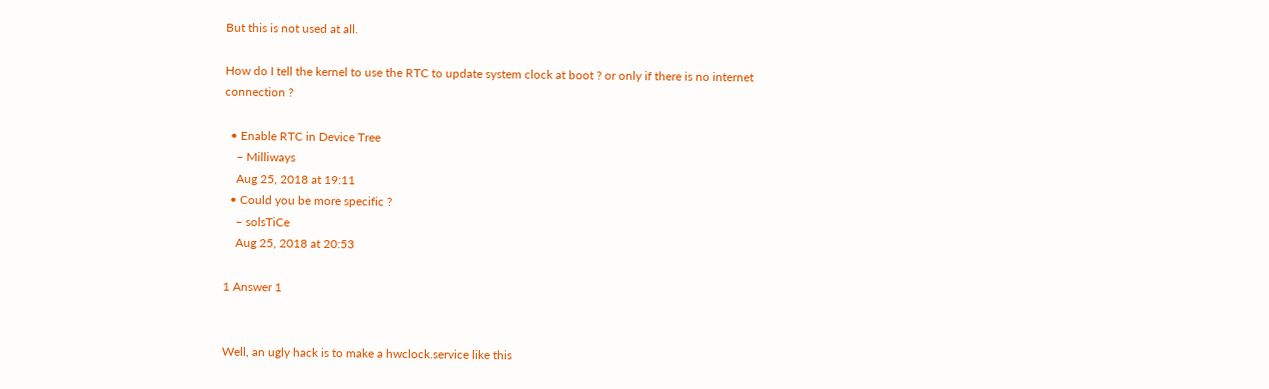But this is not used at all.

How do I tell the kernel to use the RTC to update system clock at boot ? or only if there is no internet connection ?

  • Enable RTC in Device Tree
    – Milliways
    Aug 25, 2018 at 19:11
  • Could you be more specific ?
    – solsTiCe
    Aug 25, 2018 at 20:53

1 Answer 1


Well, an ugly hack is to make a hwclock.service like this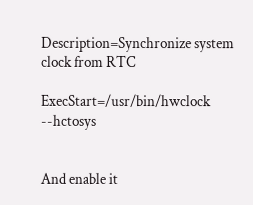Description=Synchronize system clock from RTC

ExecStart=/usr/bin/hwclock --hctosys


And enable it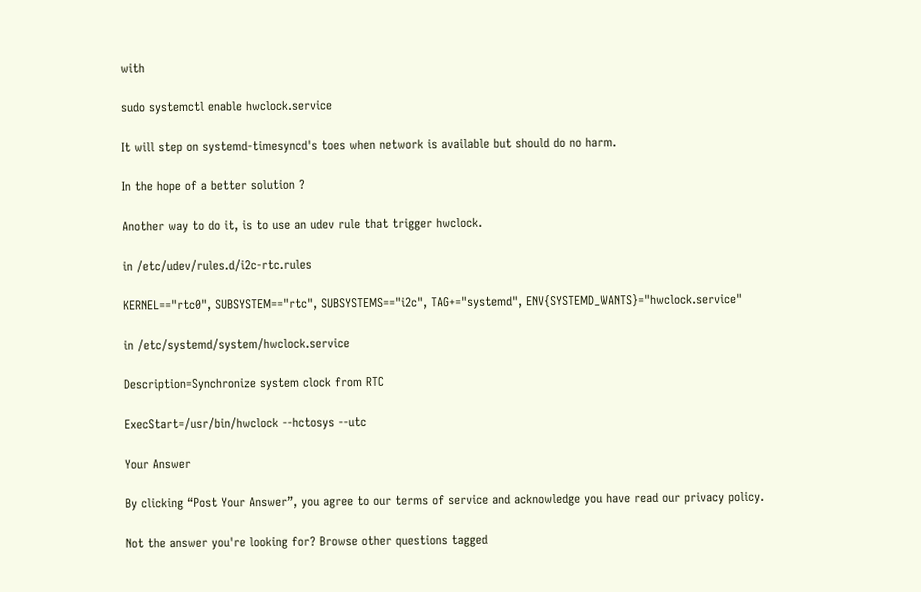with

sudo systemctl enable hwclock.service

It will step on systemd-timesyncd's toes when network is available but should do no harm.

In the hope of a better solution ?

Another way to do it, is to use an udev rule that trigger hwclock.

in /etc/udev/rules.d/i2c-rtc.rules

KERNEL=="rtc0", SUBSYSTEM=="rtc", SUBSYSTEMS=="i2c", TAG+="systemd", ENV{SYSTEMD_WANTS}="hwclock.service"

in /etc/systemd/system/hwclock.service

Description=Synchronize system clock from RTC

ExecStart=/usr/bin/hwclock --hctosys --utc

Your Answer

By clicking “Post Your Answer”, you agree to our terms of service and acknowledge you have read our privacy policy.

Not the answer you're looking for? Browse other questions tagged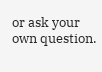or ask your own question.